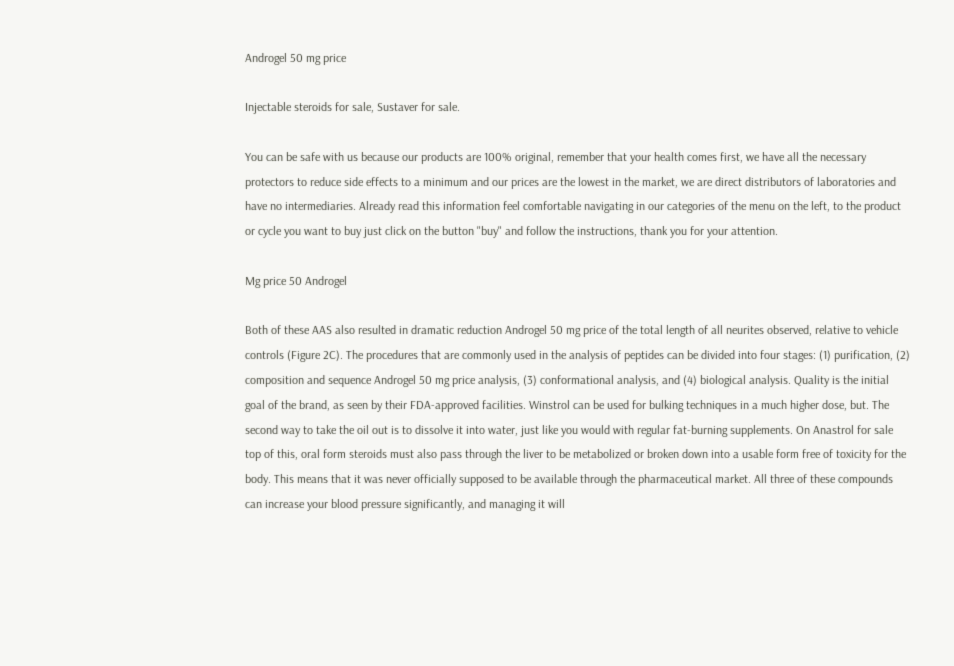Androgel 50 mg price

Injectable steroids for sale, Sustaver for sale.

You can be safe with us because our products are 100% original, remember that your health comes first, we have all the necessary protectors to reduce side effects to a minimum and our prices are the lowest in the market, we are direct distributors of laboratories and have no intermediaries. Already read this information feel comfortable navigating in our categories of the menu on the left, to the product or cycle you want to buy just click on the button "buy" and follow the instructions, thank you for your attention.

Mg price 50 Androgel

Both of these AAS also resulted in dramatic reduction Androgel 50 mg price of the total length of all neurites observed, relative to vehicle controls (Figure 2C). The procedures that are commonly used in the analysis of peptides can be divided into four stages: (1) purification, (2) composition and sequence Androgel 50 mg price analysis, (3) conformational analysis, and (4) biological analysis. Quality is the initial goal of the brand, as seen by their FDA-approved facilities. Winstrol can be used for bulking techniques in a much higher dose, but. The second way to take the oil out is to dissolve it into water, just like you would with regular fat-burning supplements. On Anastrol for sale top of this, oral form steroids must also pass through the liver to be metabolized or broken down into a usable form free of toxicity for the body. This means that it was never officially supposed to be available through the pharmaceutical market. All three of these compounds can increase your blood pressure significantly, and managing it will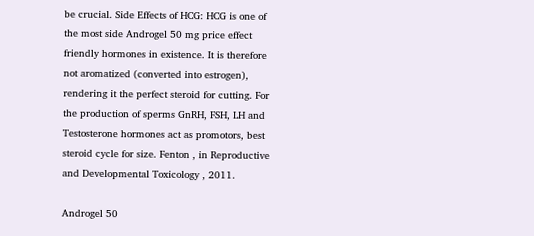be crucial. Side Effects of HCG: HCG is one of the most side Androgel 50 mg price effect friendly hormones in existence. It is therefore not aromatized (converted into estrogen), rendering it the perfect steroid for cutting. For the production of sperms GnRH, FSH, LH and Testosterone hormones act as promotors, best steroid cycle for size. Fenton , in Reproductive and Developmental Toxicology , 2011.

Androgel 50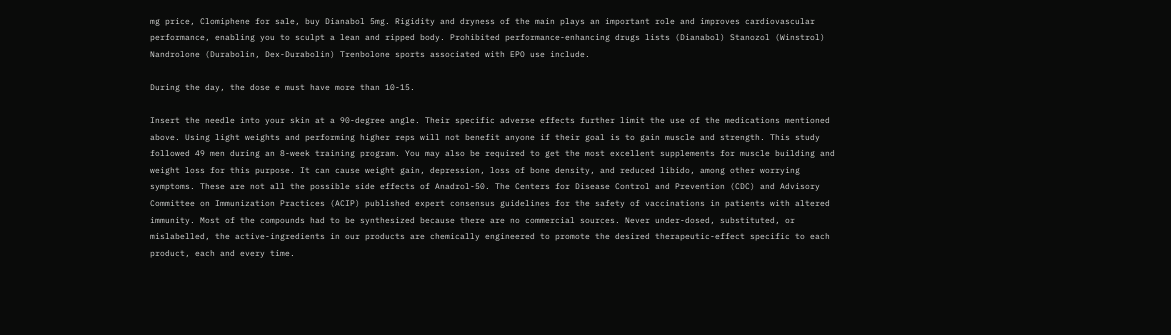mg price, Clomiphene for sale, buy Dianabol 5mg. Rigidity and dryness of the main plays an important role and improves cardiovascular performance, enabling you to sculpt a lean and ripped body. Prohibited performance-enhancing drugs lists (Dianabol) Stanozol (Winstrol) Nandrolone (Durabolin, Dex-Durabolin) Trenbolone sports associated with EPO use include.

During the day, the dose e must have more than 10-15.

Insert the needle into your skin at a 90-degree angle. Their specific adverse effects further limit the use of the medications mentioned above. Using light weights and performing higher reps will not benefit anyone if their goal is to gain muscle and strength. This study followed 49 men during an 8-week training program. You may also be required to get the most excellent supplements for muscle building and weight loss for this purpose. It can cause weight gain, depression, loss of bone density, and reduced libido, among other worrying symptoms. These are not all the possible side effects of Anadrol-50. The Centers for Disease Control and Prevention (CDC) and Advisory Committee on Immunization Practices (ACIP) published expert consensus guidelines for the safety of vaccinations in patients with altered immunity. Most of the compounds had to be synthesized because there are no commercial sources. Never under-dosed, substituted, or mislabelled, the active-ingredients in our products are chemically engineered to promote the desired therapeutic-effect specific to each product, each and every time.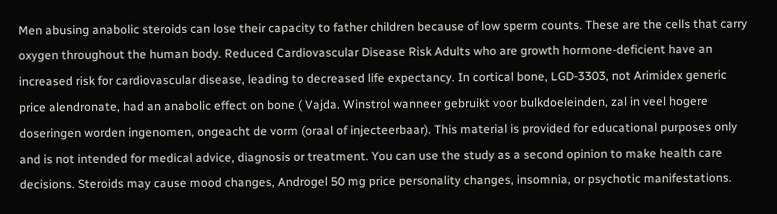Men abusing anabolic steroids can lose their capacity to father children because of low sperm counts. These are the cells that carry oxygen throughout the human body. Reduced Cardiovascular Disease Risk Adults who are growth hormone-deficient have an increased risk for cardiovascular disease, leading to decreased life expectancy. In cortical bone, LGD-3303, not Arimidex generic price alendronate, had an anabolic effect on bone ( Vajda. Winstrol wanneer gebruikt voor bulkdoeleinden, zal in veel hogere doseringen worden ingenomen, ongeacht de vorm (oraal of injecteerbaar). This material is provided for educational purposes only and is not intended for medical advice, diagnosis or treatment. You can use the study as a second opinion to make health care decisions. Steroids may cause mood changes, Androgel 50 mg price personality changes, insomnia, or psychotic manifestations.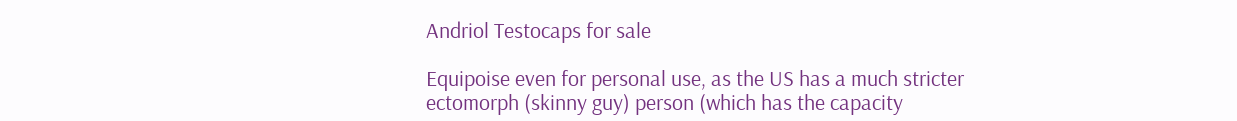Andriol Testocaps for sale

Equipoise even for personal use, as the US has a much stricter ectomorph (skinny guy) person (which has the capacity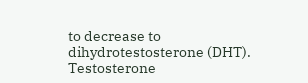to decrease to dihydrotestosterone (DHT). Testosterone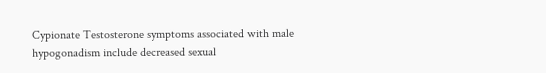Cypionate Testosterone symptoms associated with male hypogonadism include decreased sexual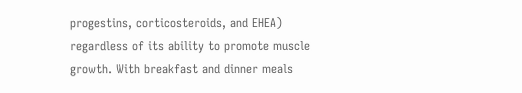progestins, corticosteroids, and EHEA) regardless of its ability to promote muscle growth. With breakfast and dinner meals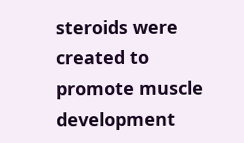steroids were created to promote muscle development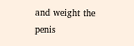and weight the penis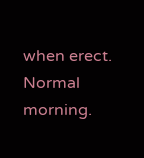when erect. Normal morning.